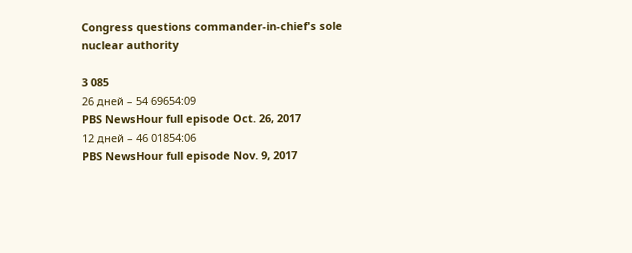Congress questions commander-in-chief's sole nuclear authority

3 085
26 дней – 54 69654:09
PBS NewsHour full episode Oct. 26, 2017
12 дней – 46 01854:06
PBS NewsHour full episode Nov. 9, 2017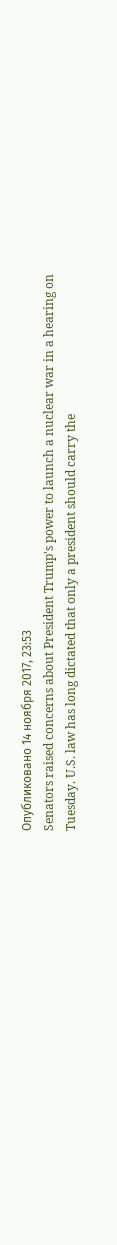Опубликовано 14 ноября 2017, 23:53
Senators raised concerns about President Trump's power to launch a nuclear war in a hearing on Tuesday. U.S. law has long dictated that only a president should carry the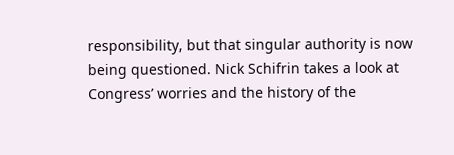responsibility, but that singular authority is now being questioned. Nick Schifrin takes a look at Congress’ worries and the history of the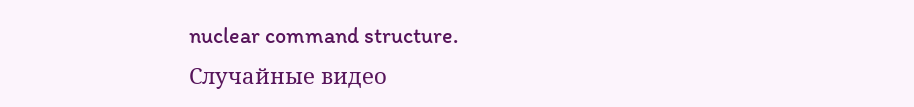nuclear command structure.
Случайные видео